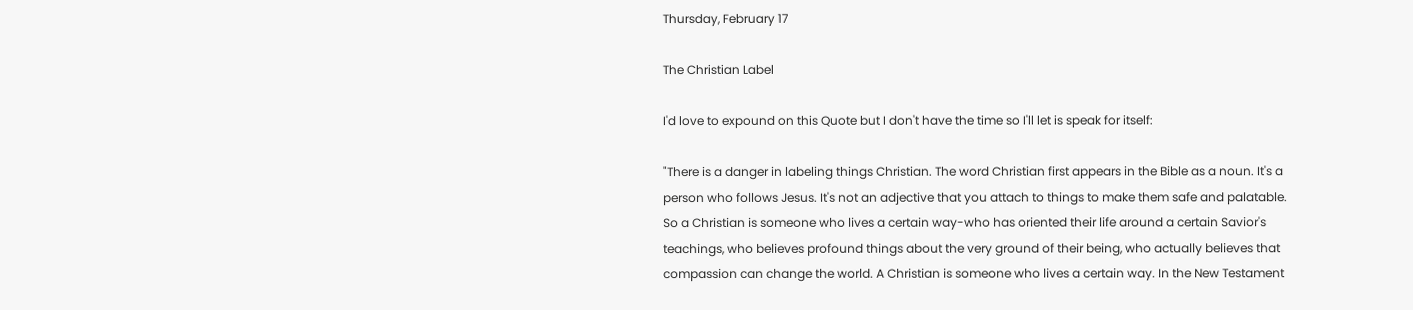Thursday, February 17

The Christian Label

I'd love to expound on this Quote but I don't have the time so I'll let is speak for itself:

"There is a danger in labeling things Christian. The word Christian first appears in the Bible as a noun. It's a person who follows Jesus. It's not an adjective that you attach to things to make them safe and palatable. So a Christian is someone who lives a certain way-who has oriented their life around a certain Savior's teachings, who believes profound things about the very ground of their being, who actually believes that compassion can change the world. A Christian is someone who lives a certain way. In the New Testament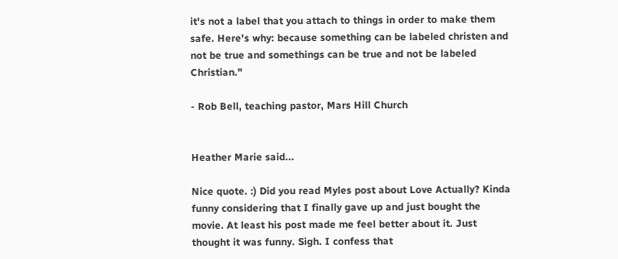it's not a label that you attach to things in order to make them safe. Here's why: because something can be labeled christen and not be true and somethings can be true and not be labeled Christian."

- Rob Bell, teaching pastor, Mars Hill Church


Heather Marie said...

Nice quote. :) Did you read Myles post about Love Actually? Kinda funny considering that I finally gave up and just bought the movie. At least his post made me feel better about it. Just thought it was funny. Sigh. I confess that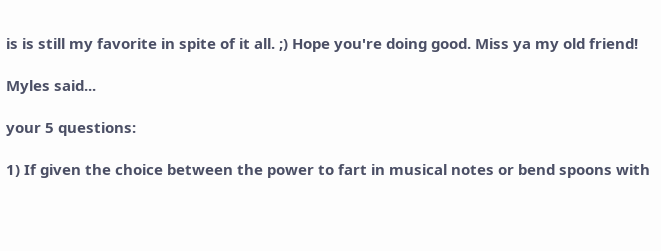is is still my favorite in spite of it all. ;) Hope you're doing good. Miss ya my old friend!

Myles said...

your 5 questions:

1) If given the choice between the power to fart in musical notes or bend spoons with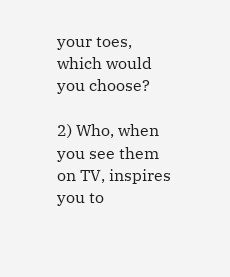your toes, which would you choose?

2) Who, when you see them on TV, inspires you to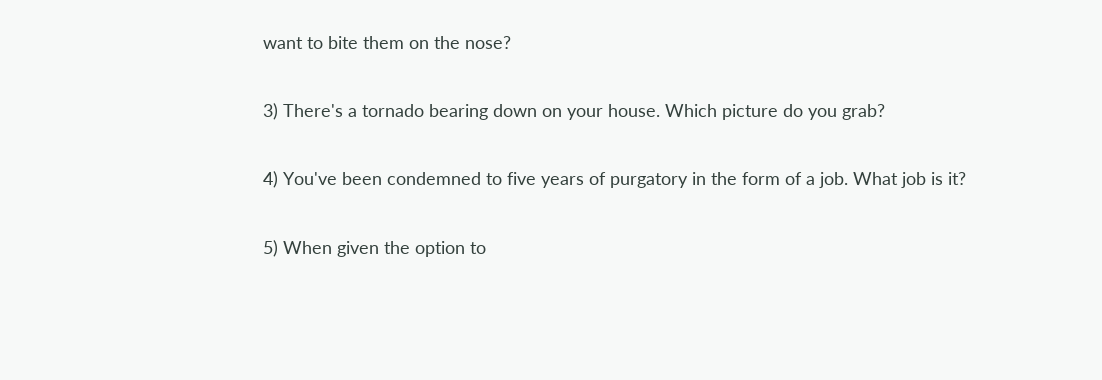want to bite them on the nose?

3) There's a tornado bearing down on your house. Which picture do you grab?

4) You've been condemned to five years of purgatory in the form of a job. What job is it?

5) When given the option to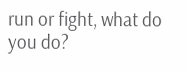run or fight, what do you do?